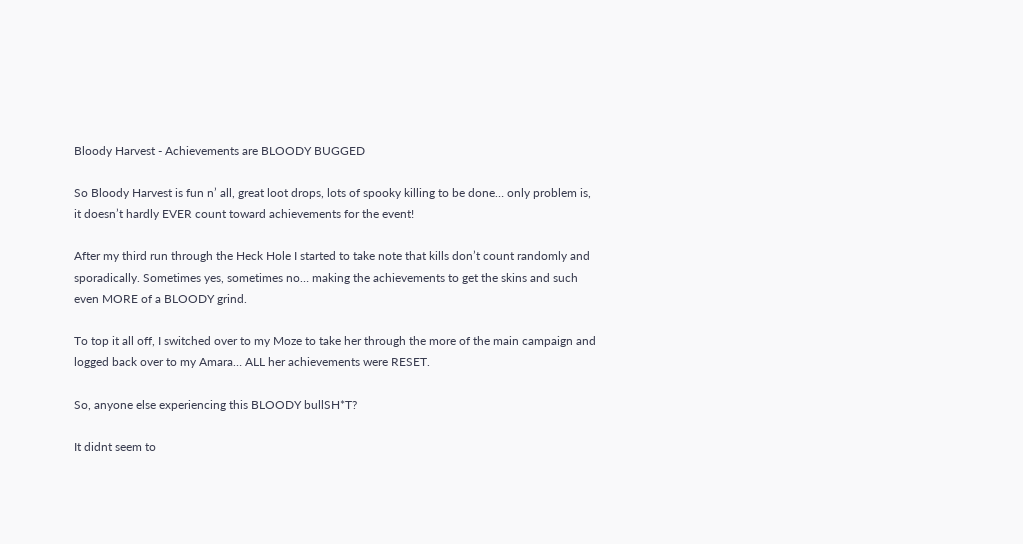Bloody Harvest - Achievements are BLOODY BUGGED

So Bloody Harvest is fun n’ all, great loot drops, lots of spooky killing to be done… only problem is, it doesn’t hardly EVER count toward achievements for the event!

After my third run through the Heck Hole I started to take note that kills don’t count randomly and sporadically. Sometimes yes, sometimes no… making the achievements to get the skins and such even MORE of a BLOODY grind.

To top it all off, I switched over to my Moze to take her through the more of the main campaign and logged back over to my Amara… ALL her achievements were RESET.

So, anyone else experiencing this BLOODY bullSH*T?

It didnt seem to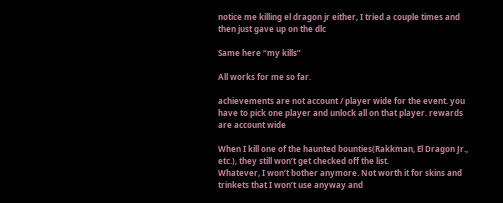notice me killing el dragon jr either, I tried a couple times and then just gave up on the dlc

Same here “my kills”

All works for me so far.

achievements are not account / player wide for the event. you have to pick one player and unlock all on that player. rewards are account wide

When I kill one of the haunted bounties(Rakkman, El Dragon Jr., etc.), they still won’t get checked off the list.
Whatever, I won’t bother anymore. Not worth it for skins and trinkets that I won’t use anyway and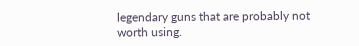legendary guns that are probably not worth using.